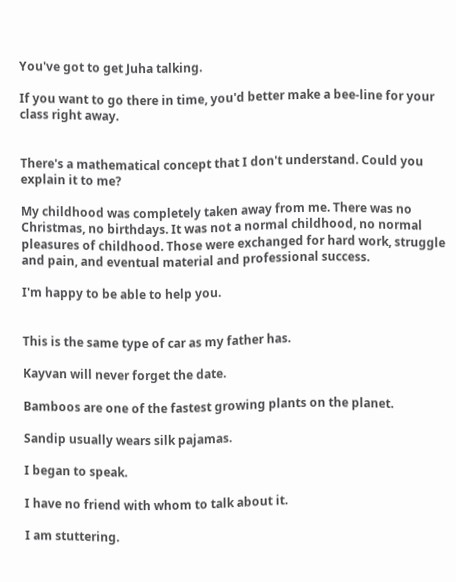You've got to get Juha talking.

If you want to go there in time, you'd better make a bee-line for your class right away.


There's a mathematical concept that I don't understand. Could you explain it to me?

My childhood was completely taken away from me. There was no Christmas, no birthdays. It was not a normal childhood, no normal pleasures of childhood. Those were exchanged for hard work, struggle and pain, and eventual material and professional success.

I'm happy to be able to help you.


This is the same type of car as my father has.

Kayvan will never forget the date.

Bamboos are one of the fastest growing plants on the planet.

Sandip usually wears silk pajamas.

I began to speak.

I have no friend with whom to talk about it.

I am stuttering.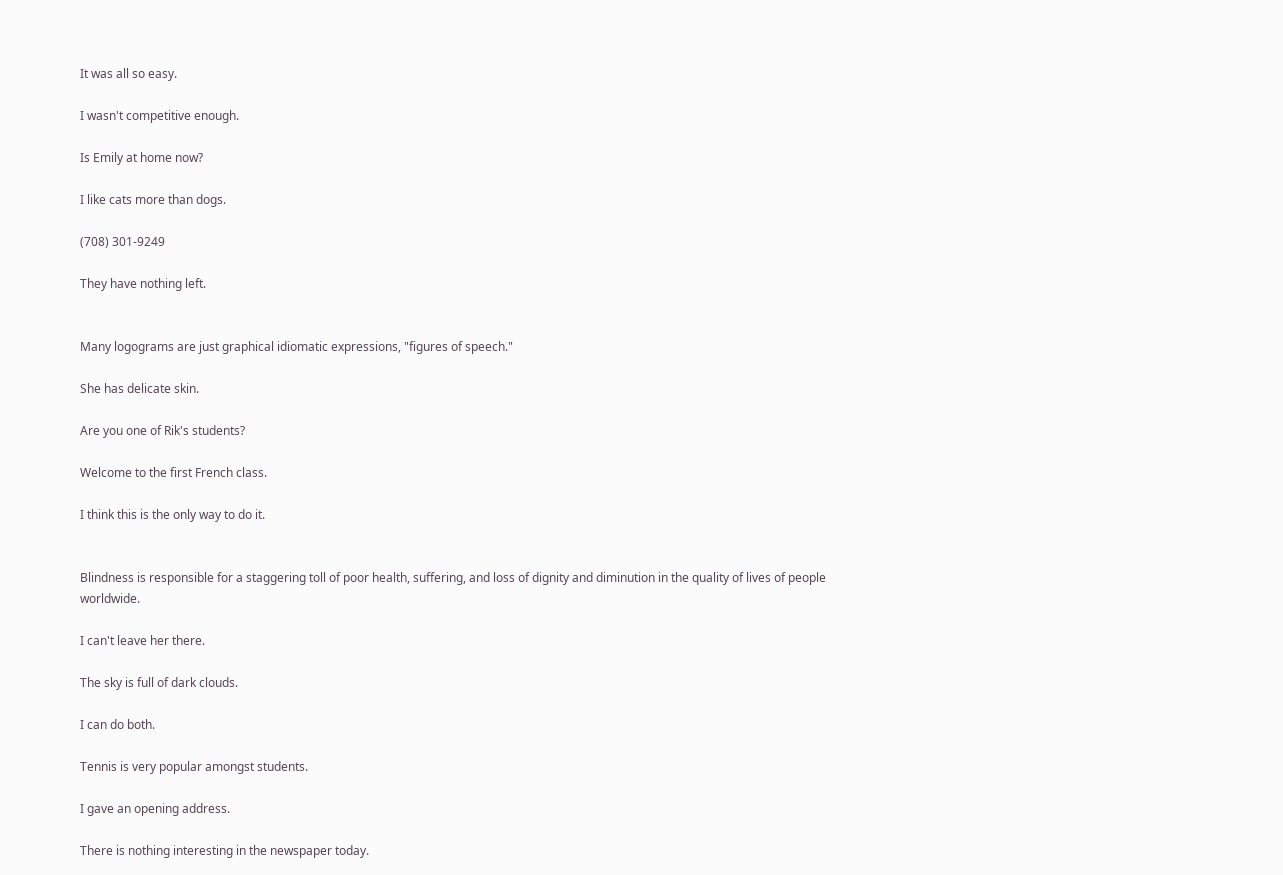It was all so easy.

I wasn't competitive enough.

Is Emily at home now?

I like cats more than dogs.

(708) 301-9249

They have nothing left.


Many logograms are just graphical idiomatic expressions, "figures of speech."

She has delicate skin.

Are you one of Rik's students?

Welcome to the first French class.

I think this is the only way to do it.


Blindness is responsible for a staggering toll of poor health, suffering, and loss of dignity and diminution in the quality of lives of people worldwide.

I can't leave her there.

The sky is full of dark clouds.

I can do both.

Tennis is very popular amongst students.

I gave an opening address.

There is nothing interesting in the newspaper today.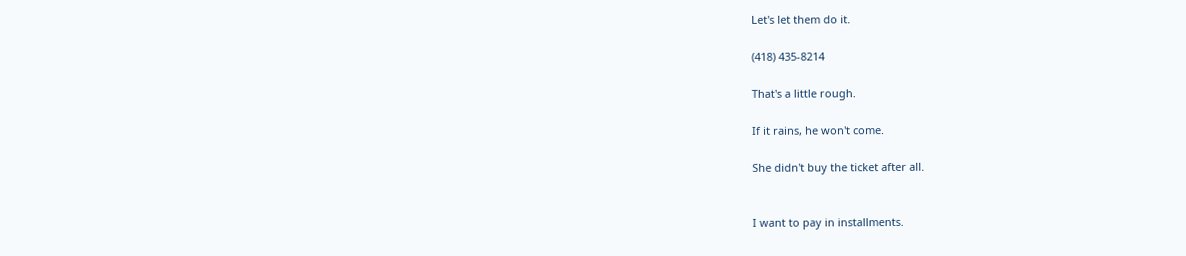Let's let them do it.

(418) 435-8214

That's a little rough.

If it rains, he won't come.

She didn't buy the ticket after all.


I want to pay in installments.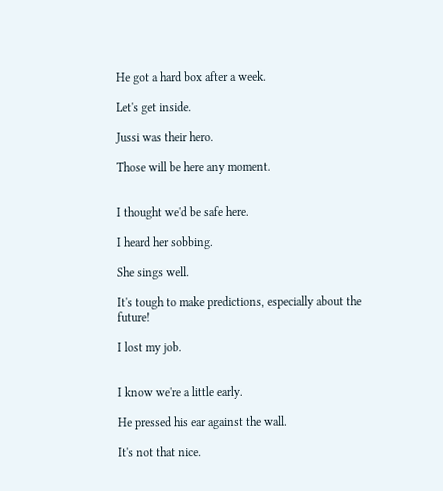He got a hard box after a week.

Let's get inside.

Jussi was their hero.

Those will be here any moment.


I thought we'd be safe here.

I heard her sobbing.

She sings well.

It's tough to make predictions, especially about the future!

I lost my job.


I know we're a little early.

He pressed his ear against the wall.

It's not that nice.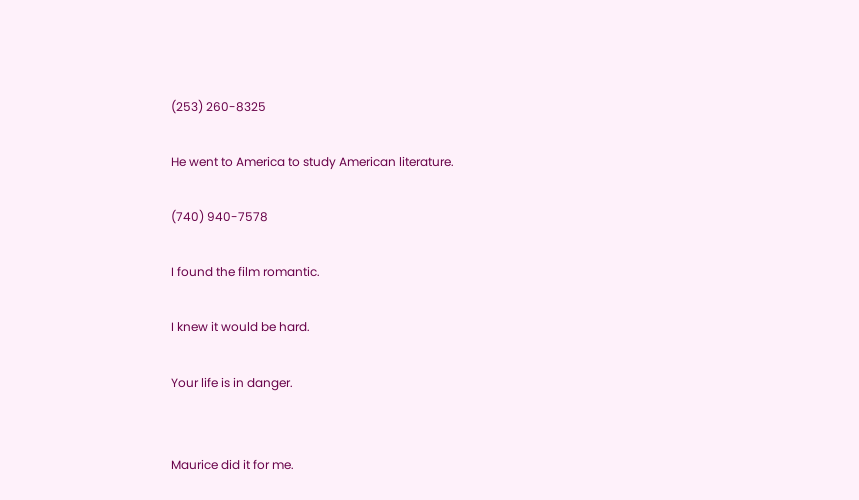(253) 260-8325

He went to America to study American literature.

(740) 940-7578

I found the film romantic.

I knew it would be hard.

Your life is in danger.


Maurice did it for me.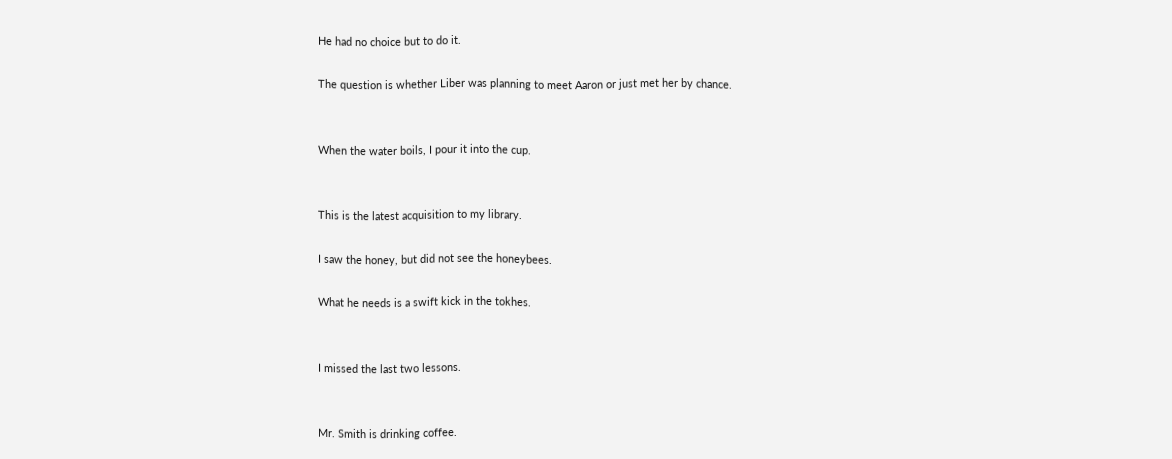He had no choice but to do it.

The question is whether Liber was planning to meet Aaron or just met her by chance.


When the water boils, I pour it into the cup.


This is the latest acquisition to my library.

I saw the honey, but did not see the honeybees.

What he needs is a swift kick in the tokhes.


I missed the last two lessons.


Mr. Smith is drinking coffee.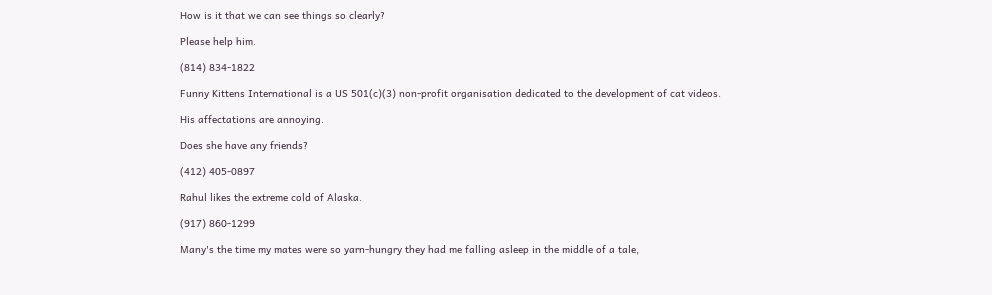How is it that we can see things so clearly?

Please help him.

(814) 834-1822

Funny Kittens International is a US 501(c)(3) non-profit organisation dedicated to the development of cat videos.

His affectations are annoying.

Does she have any friends?

(412) 405-0897

Rahul likes the extreme cold of Alaska.

(917) 860-1299

Many's the time my mates were so yarn-hungry they had me falling asleep in the middle of a tale,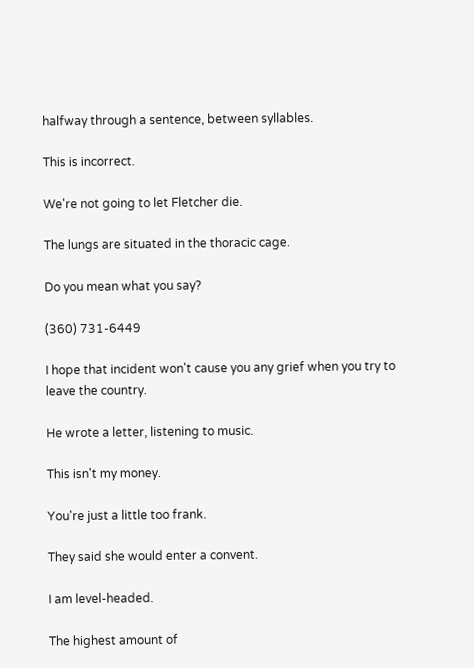halfway through a sentence, between syllables.

This is incorrect.

We're not going to let Fletcher die.

The lungs are situated in the thoracic cage.

Do you mean what you say?

(360) 731-6449

I hope that incident won't cause you any grief when you try to leave the country.

He wrote a letter, listening to music.

This isn't my money.

You're just a little too frank.

They said she would enter a convent.

I am level-headed.

The highest amount of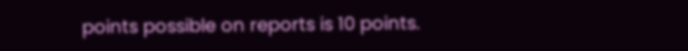points possible on reports is 10 points.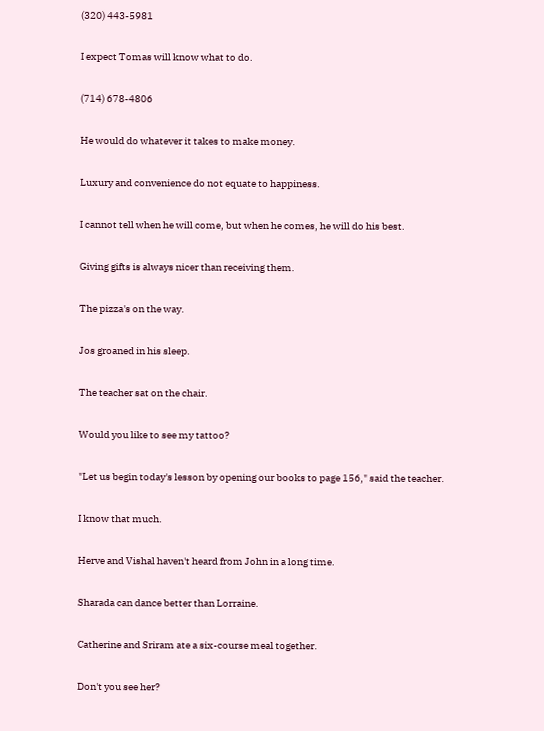(320) 443-5981

I expect Tomas will know what to do.

(714) 678-4806

He would do whatever it takes to make money.

Luxury and convenience do not equate to happiness.

I cannot tell when he will come, but when he comes, he will do his best.

Giving gifts is always nicer than receiving them.

The pizza's on the way.

Jos groaned in his sleep.

The teacher sat on the chair.

Would you like to see my tattoo?

"Let us begin today's lesson by opening our books to page 156," said the teacher.

I know that much.

Herve and Vishal haven't heard from John in a long time.

Sharada can dance better than Lorraine.

Catherine and Sriram ate a six-course meal together.

Don't you see her?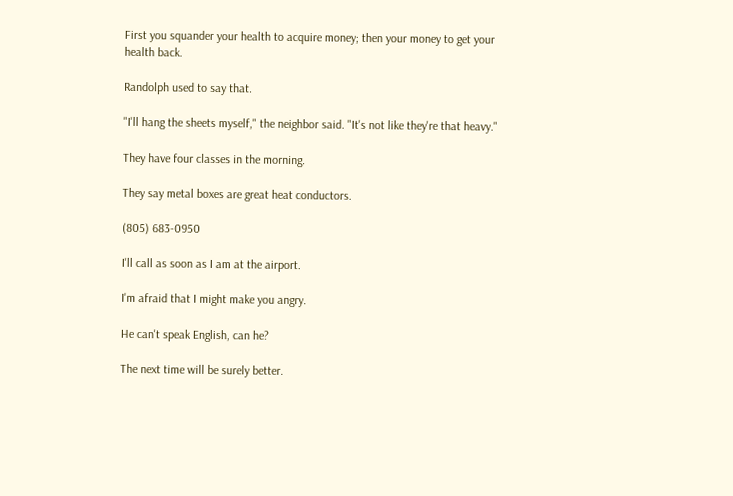First you squander your health to acquire money; then your money to get your health back.

Randolph used to say that.

"I'll hang the sheets myself," the neighbor said. "It's not like they're that heavy."

They have four classes in the morning.

They say metal boxes are great heat conductors.

(805) 683-0950

I'll call as soon as I am at the airport.

I'm afraid that I might make you angry.

He can't speak English, can he?

The next time will be surely better.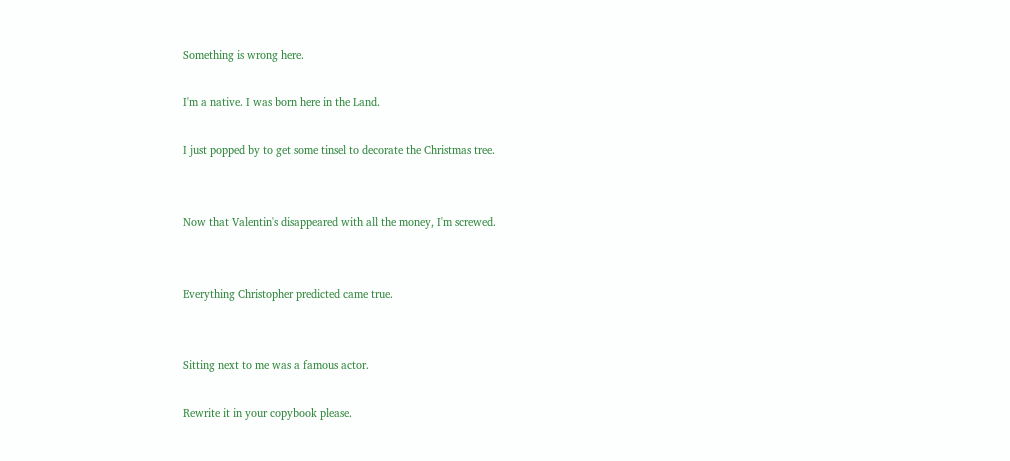Something is wrong here.

I'm a native. I was born here in the Land.

I just popped by to get some tinsel to decorate the Christmas tree.


Now that Valentin's disappeared with all the money, I'm screwed.


Everything Christopher predicted came true.


Sitting next to me was a famous actor.

Rewrite it in your copybook please.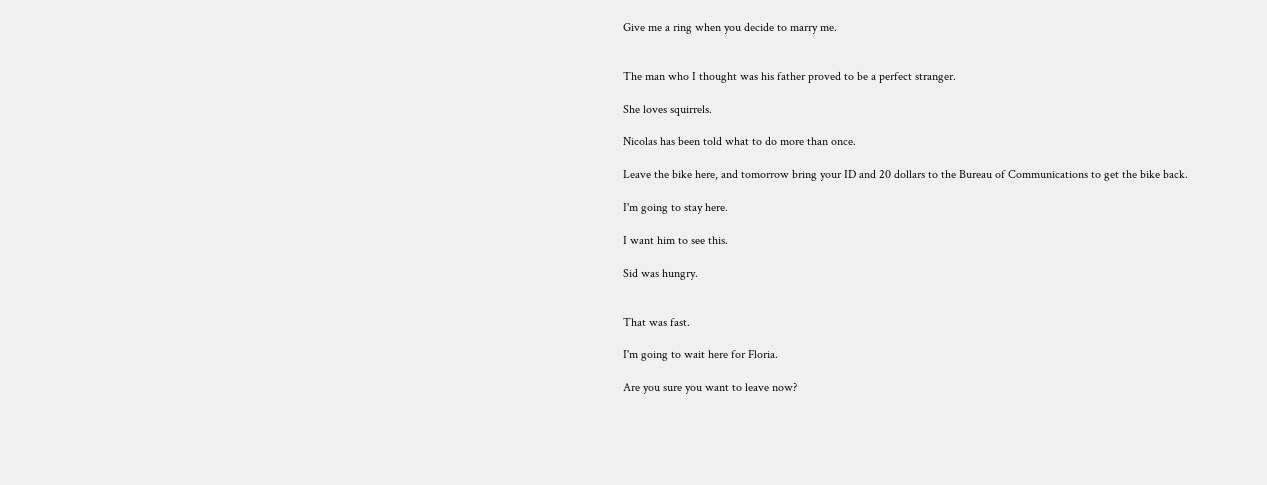Give me a ring when you decide to marry me.


The man who I thought was his father proved to be a perfect stranger.

She loves squirrels.

Nicolas has been told what to do more than once.

Leave the bike here, and tomorrow bring your ID and 20 dollars to the Bureau of Communications to get the bike back.

I'm going to stay here.

I want him to see this.

Sid was hungry.


That was fast.

I'm going to wait here for Floria.

Are you sure you want to leave now?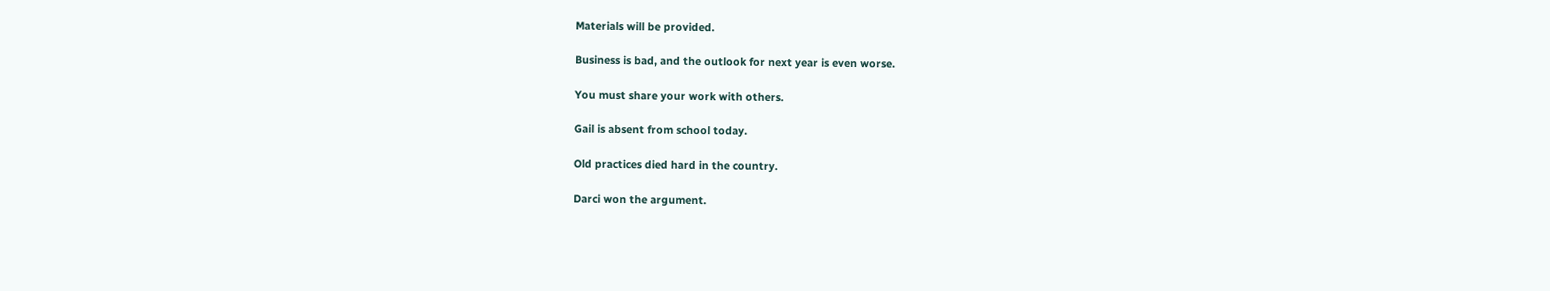Materials will be provided.

Business is bad, and the outlook for next year is even worse.

You must share your work with others.

Gail is absent from school today.

Old practices died hard in the country.

Darci won the argument.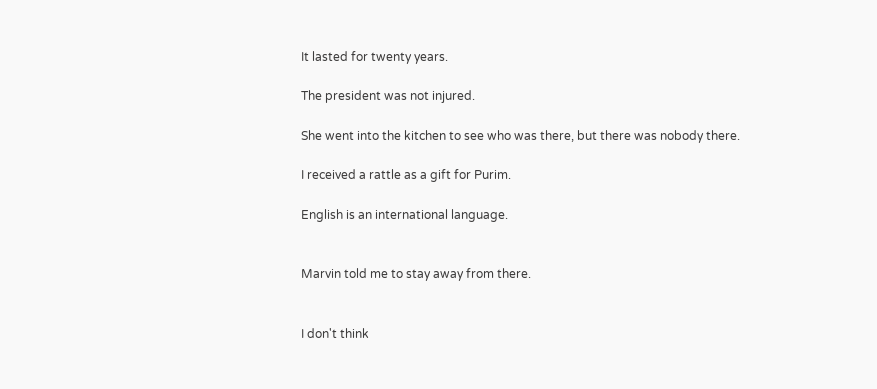It lasted for twenty years.

The president was not injured.

She went into the kitchen to see who was there, but there was nobody there.

I received a rattle as a gift for Purim.

English is an international language.


Marvin told me to stay away from there.


I don't think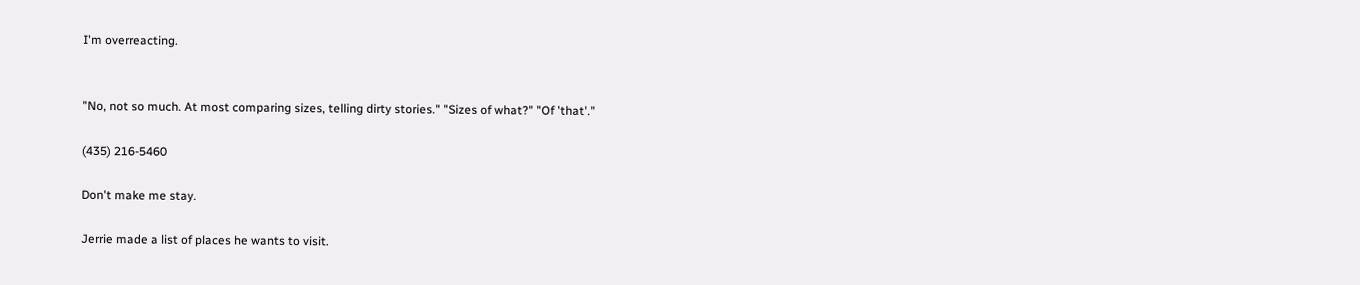I'm overreacting.


"No, not so much. At most comparing sizes, telling dirty stories." "Sizes of what?" "Of 'that'."

(435) 216-5460

Don't make me stay.

Jerrie made a list of places he wants to visit.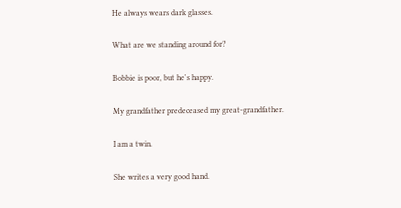He always wears dark glasses.

What are we standing around for?

Bobbie is poor, but he's happy.

My grandfather predeceased my great-grandfather.

I am a twin.

She writes a very good hand.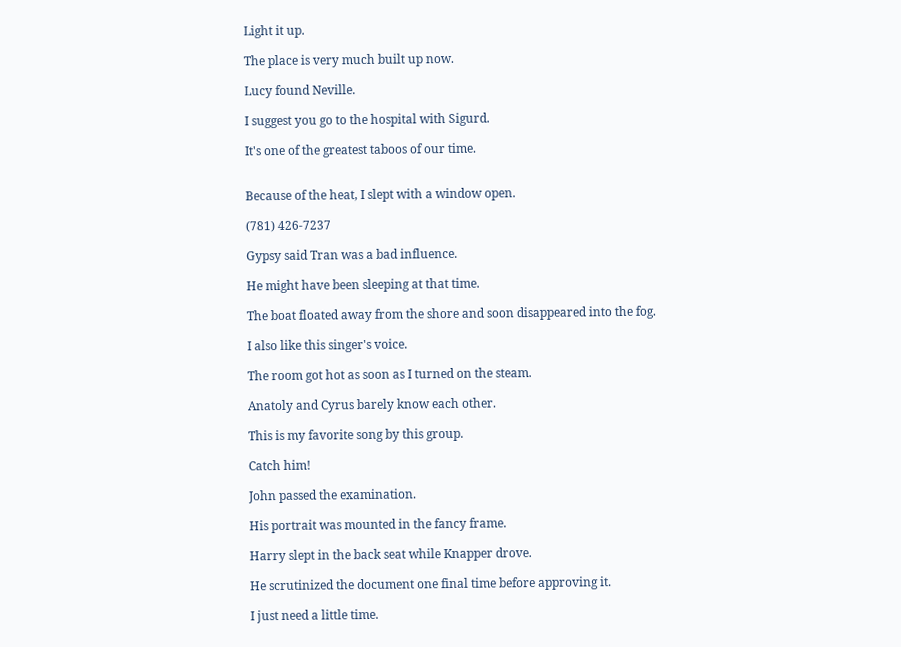Light it up.

The place is very much built up now.

Lucy found Neville.

I suggest you go to the hospital with Sigurd.

It's one of the greatest taboos of our time.


Because of the heat, I slept with a window open.

(781) 426-7237

Gypsy said Tran was a bad influence.

He might have been sleeping at that time.

The boat floated away from the shore and soon disappeared into the fog.

I also like this singer's voice.

The room got hot as soon as I turned on the steam.

Anatoly and Cyrus barely know each other.

This is my favorite song by this group.

Catch him!

John passed the examination.

His portrait was mounted in the fancy frame.

Harry slept in the back seat while Knapper drove.

He scrutinized the document one final time before approving it.

I just need a little time.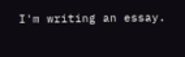I'm writing an essay.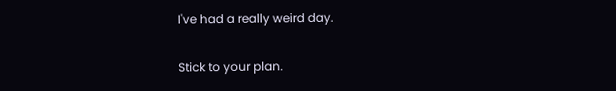I've had a really weird day.

Stick to your plan.